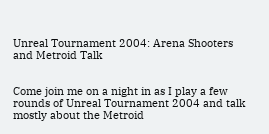Unreal Tournament 2004: Arena Shooters and Metroid Talk


Come join me on a night in as I play a few rounds of Unreal Tournament 2004 and talk mostly about the Metroid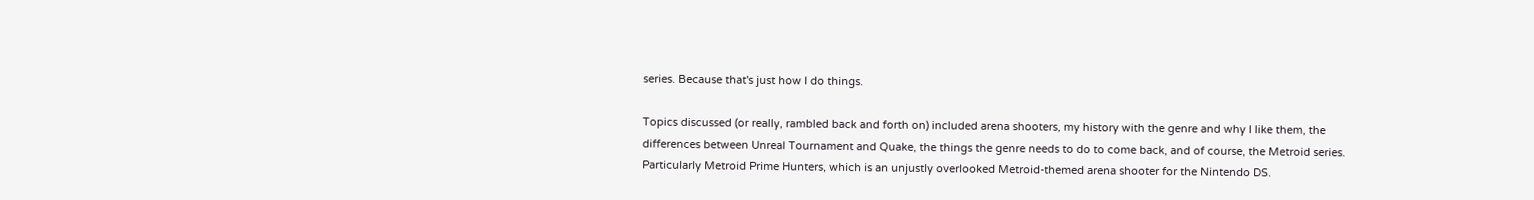series. Because that's just how I do things.

Topics discussed (or really, rambled back and forth on) included arena shooters, my history with the genre and why I like them, the differences between Unreal Tournament and Quake, the things the genre needs to do to come back, and of course, the Metroid series. Particularly Metroid Prime Hunters, which is an unjustly overlooked Metroid-themed arena shooter for the Nintendo DS.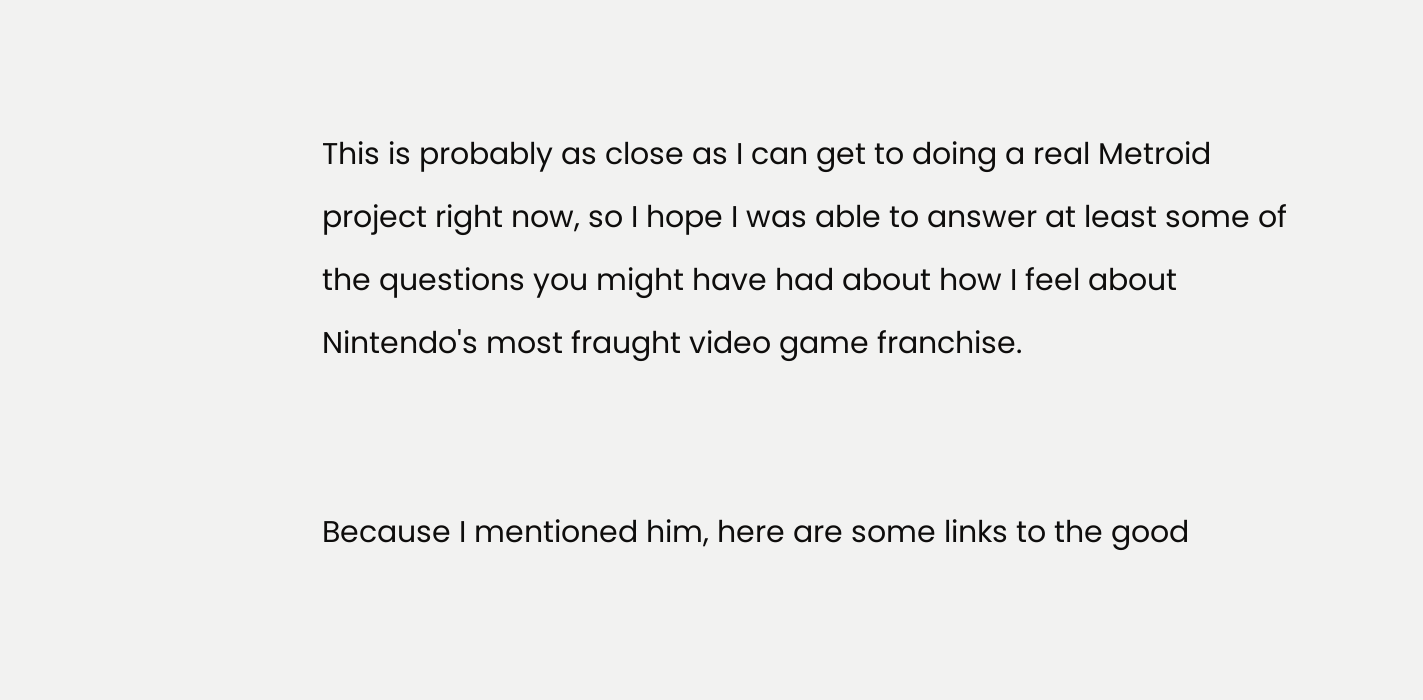This is probably as close as I can get to doing a real Metroid project right now, so I hope I was able to answer at least some of the questions you might have had about how I feel about Nintendo's most fraught video game franchise.


Because I mentioned him, here are some links to the good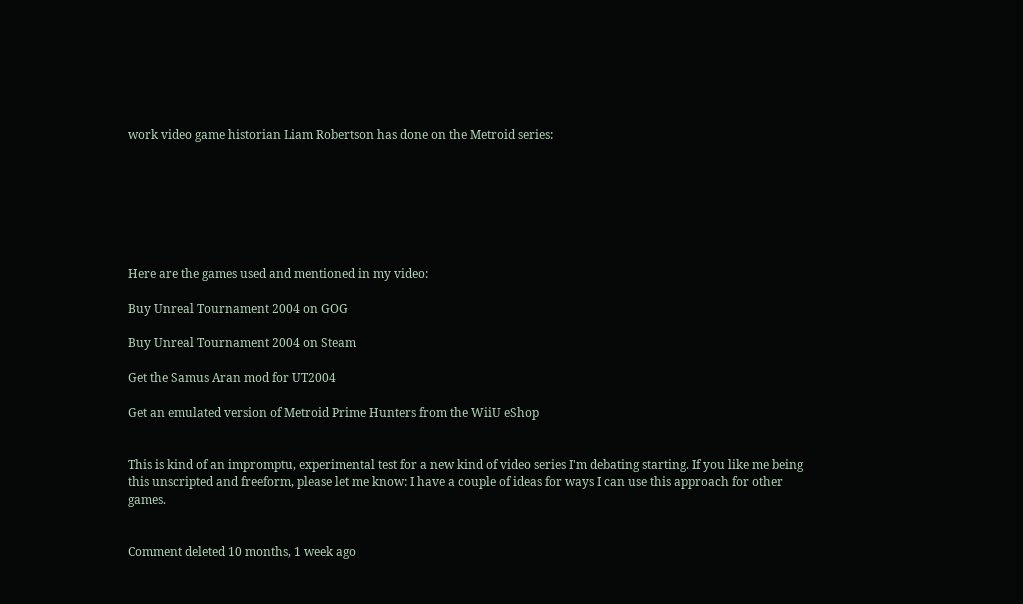work video game historian Liam Robertson has done on the Metroid series:







Here are the games used and mentioned in my video:

Buy Unreal Tournament 2004 on GOG

Buy Unreal Tournament 2004 on Steam

Get the Samus Aran mod for UT2004

Get an emulated version of Metroid Prime Hunters from the WiiU eShop


This is kind of an impromptu, experimental test for a new kind of video series I'm debating starting. If you like me being this unscripted and freeform, please let me know: I have a couple of ideas for ways I can use this approach for other games.


Comment deleted 10 months, 1 week ago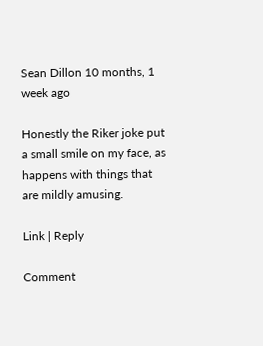Sean Dillon 10 months, 1 week ago

Honestly the Riker joke put a small smile on my face, as happens with things that are mildly amusing.

Link | Reply

Comment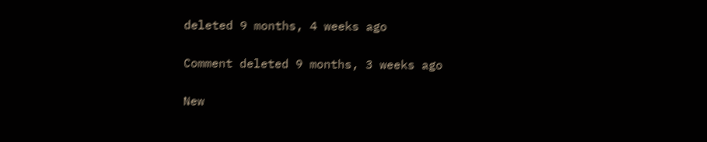deleted 9 months, 4 weeks ago

Comment deleted 9 months, 3 weeks ago

New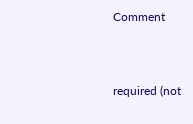Comment


required (not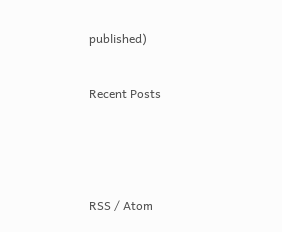published)


Recent Posts





RSS / Atom